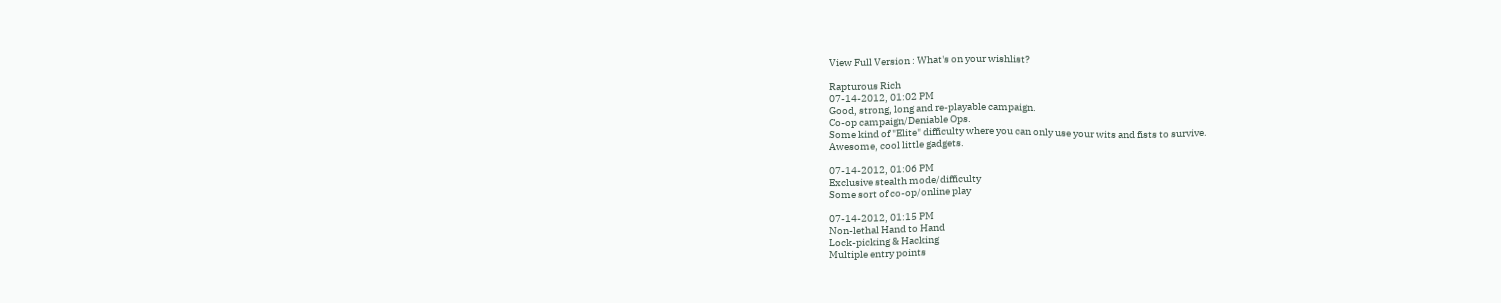View Full Version : What's on your wishlist?

Rapturous Rich
07-14-2012, 01:02 PM
Good, strong, long and re-playable campaign.
Co-op campaign/Deniable Ops.
Some kind of "Elite" difficulty where you can only use your wits and fists to survive.
Awesome, cool little gadgets.

07-14-2012, 01:06 PM
Exclusive stealth mode/difficulty
Some sort of co-op/online play

07-14-2012, 01:15 PM
Non-lethal Hand to Hand
Lock-picking & Hacking
Multiple entry points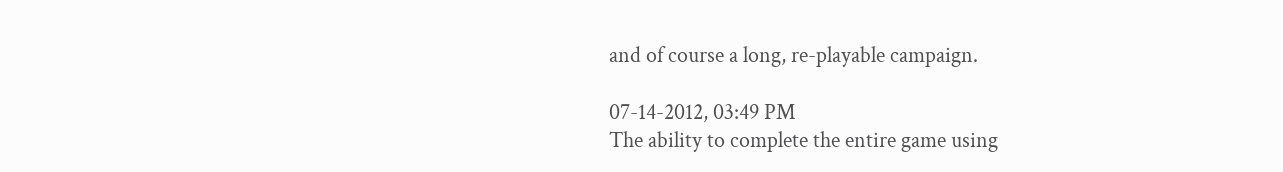and of course a long, re-playable campaign.

07-14-2012, 03:49 PM
The ability to complete the entire game using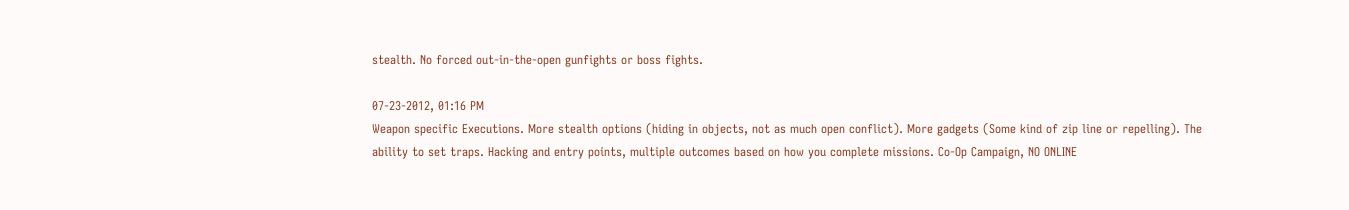stealth. No forced out-in-the-open gunfights or boss fights.

07-23-2012, 01:16 PM
Weapon specific Executions. More stealth options (hiding in objects, not as much open conflict). More gadgets (Some kind of zip line or repelling). The ability to set traps. Hacking and entry points, multiple outcomes based on how you complete missions. Co-Op Campaign, NO ONLINE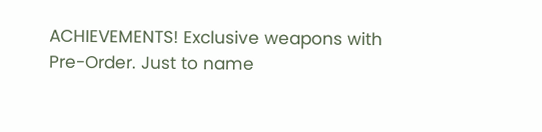ACHIEVEMENTS! Exclusive weapons with Pre-Order. Just to name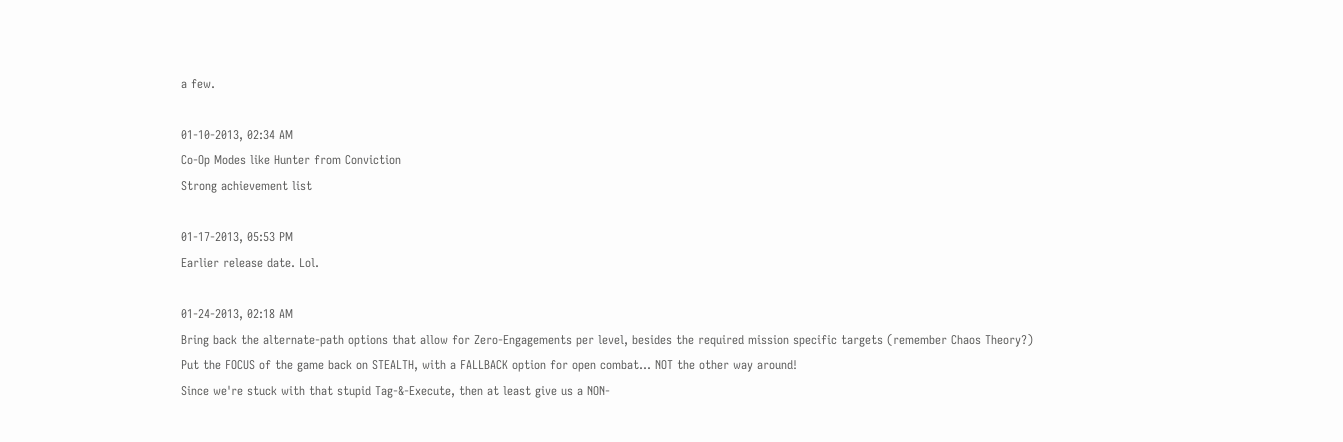a few.

01-10-2013, 02:34 AM
Co-Op Modes like Hunter from Conviction
Strong achievement list

01-17-2013, 05:53 PM
Earlier release date. Lol.

01-24-2013, 02:18 AM
Bring back the alternate-path options that allow for Zero-Engagements per level, besides the required mission specific targets (remember Chaos Theory?)
Put the FOCUS of the game back on STEALTH, with a FALLBACK option for open combat... NOT the other way around!
Since we're stuck with that stupid Tag-&-Execute, then at least give us a NON-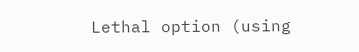Lethal option (using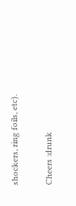shockers, ring foils, etc).

Cheers :drunk